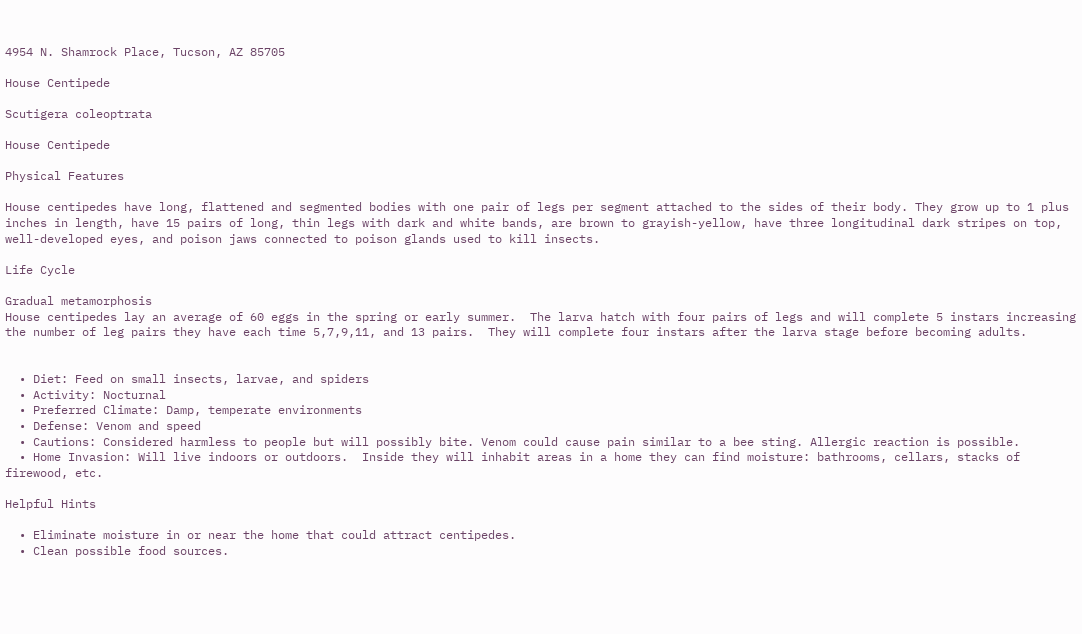4954 N. Shamrock Place, Tucson, AZ 85705

House Centipede

Scutigera coleoptrata

House Centipede

Physical Features

House centipedes have long, flattened and segmented bodies with one pair of legs per segment attached to the sides of their body. They grow up to 1 plus inches in length, have 15 pairs of long, thin legs with dark and white bands, are brown to grayish-yellow, have three longitudinal dark stripes on top, well-developed eyes, and poison jaws connected to poison glands used to kill insects.

Life Cycle

Gradual metamorphosis
House centipedes lay an average of 60 eggs in the spring or early summer.  The larva hatch with four pairs of legs and will complete 5 instars increasing the number of leg pairs they have each time 5,7,9,11, and 13 pairs.  They will complete four instars after the larva stage before becoming adults.


  • Diet: Feed on small insects, larvae, and spiders
  • Activity: Nocturnal
  • Preferred Climate: Damp, temperate environments
  • Defense: Venom and speed
  • Cautions: Considered harmless to people but will possibly bite. Venom could cause pain similar to a bee sting. Allergic reaction is possible.
  • Home Invasion: Will live indoors or outdoors.  Inside they will inhabit areas in a home they can find moisture: bathrooms, cellars, stacks of firewood, etc.

Helpful Hints

  • Eliminate moisture in or near the home that could attract centipedes.
  • Clean possible food sources.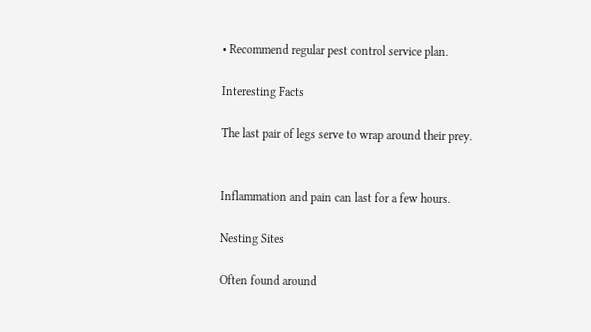• Recommend regular pest control service plan.

Interesting Facts

The last pair of legs serve to wrap around their prey.


Inflammation and pain can last for a few hours.

Nesting Sites

Often found around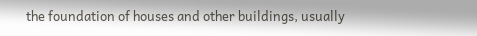the foundation of houses and other buildings, usually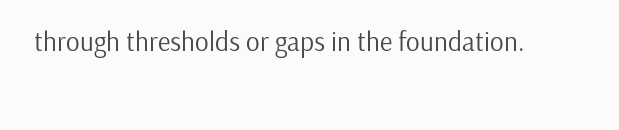through thresholds or gaps in the foundation.